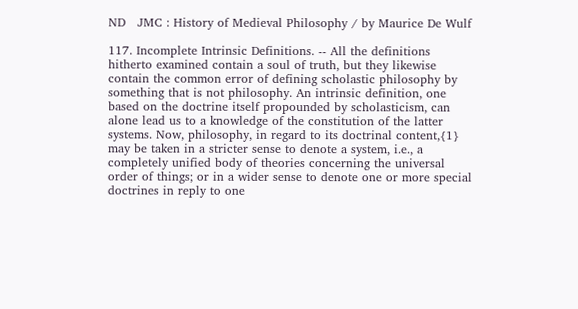ND   JMC : History of Medieval Philosophy / by Maurice De Wulf

117. Incomplete Intrinsic Definitions. -- All the definitions hitherto examined contain a soul of truth, but they likewise contain the common error of defining scholastic philosophy by something that is not philosophy. An intrinsic definition, one based on the doctrine itself propounded by scholasticism, can alone lead us to a knowledge of the constitution of the latter systems. Now, philosophy, in regard to its doctrinal content,{1} may be taken in a stricter sense to denote a system, i.e., a completely unified body of theories concerning the universal order of things; or in a wider sense to denote one or more special doctrines in reply to one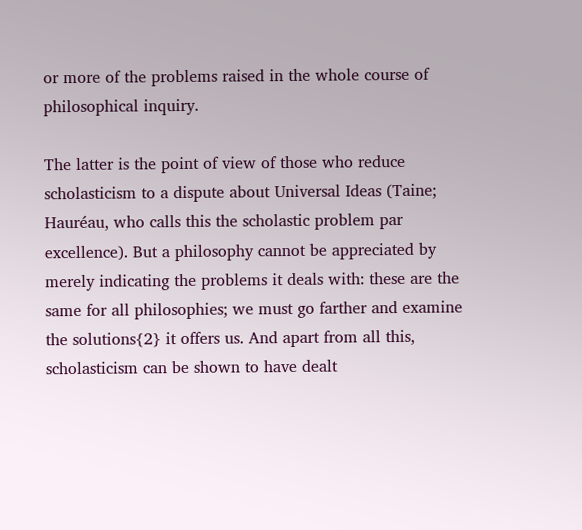or more of the problems raised in the whole course of philosophical inquiry.

The latter is the point of view of those who reduce scholasticism to a dispute about Universal Ideas (Taine; Hauréau, who calls this the scholastic problem par excellence). But a philosophy cannot be appreciated by merely indicating the problems it deals with: these are the same for all philosophies; we must go farther and examine the solutions{2} it offers us. And apart from all this, scholasticism can be shown to have dealt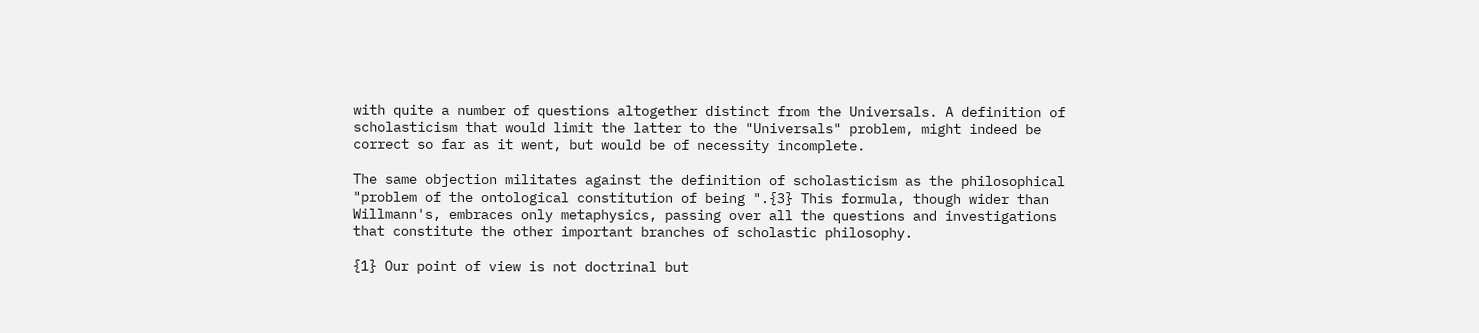with quite a number of questions altogether distinct from the Universals. A definition of scholasticism that would limit the latter to the "Universals" problem, might indeed be correct so far as it went, but would be of necessity incomplete.

The same objection militates against the definition of scholasticism as the philosophical "problem of the ontological constitution of being ".{3} This formula, though wider than Willmann's, embraces only metaphysics, passing over all the questions and investigations that constitute the other important branches of scholastic philosophy.

{1} Our point of view is not doctrinal but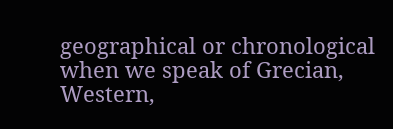geographical or chronological when we speak of Grecian, Western,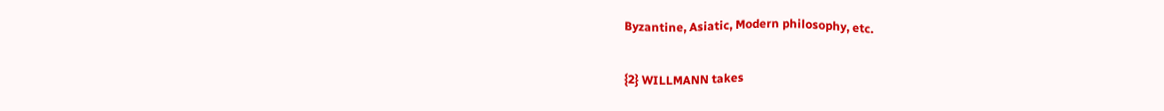Byzantine, Asiatic, Modern philosophy, etc.

{2} WILLMANN takes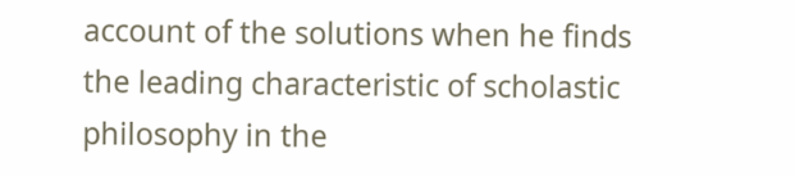account of the solutions when he finds the leading characteristic of scholastic philosophy in the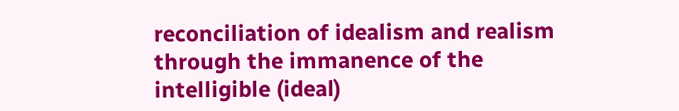reconciliation of idealism and realism through the immanence of the intelligible (ideal)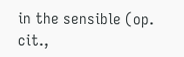in the sensible (op. cit.,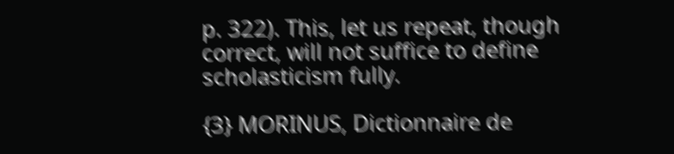p. 322). This, let us repeat, though correct, will not suffice to define scholasticism fully.

{3} MORINUS, Dictionnaire de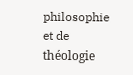philosophie et de théologie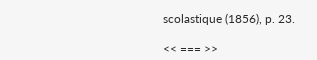scolastique (1856), p. 23.

<< === >>